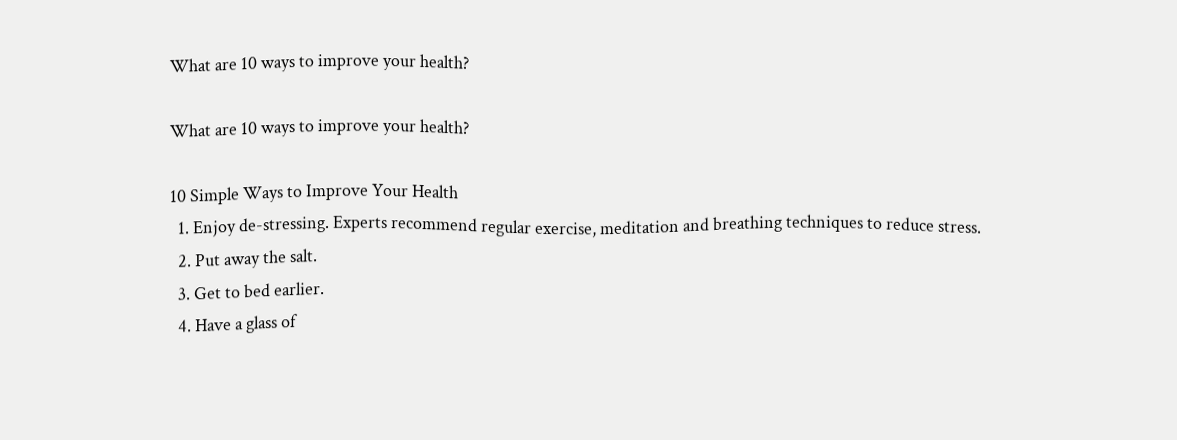What are 10 ways to improve your health?

What are 10 ways to improve your health?

10 Simple Ways to Improve Your Health
  1. Enjoy de-stressing. Experts recommend regular exercise, meditation and breathing techniques to reduce stress.
  2. Put away the salt.
  3. Get to bed earlier.
  4. Have a glass of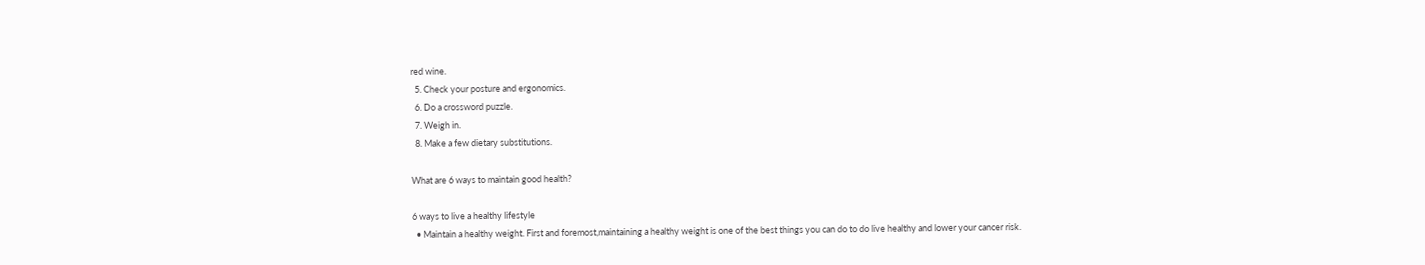red wine.
  5. Check your posture and ergonomics.
  6. Do a crossword puzzle.
  7. Weigh in.
  8. Make a few dietary substitutions.

What are 6 ways to maintain good health?

6 ways to live a healthy lifestyle
  • Maintain a healthy weight. First and foremost,maintaining a healthy weight is one of the best things you can do to do live healthy and lower your cancer risk.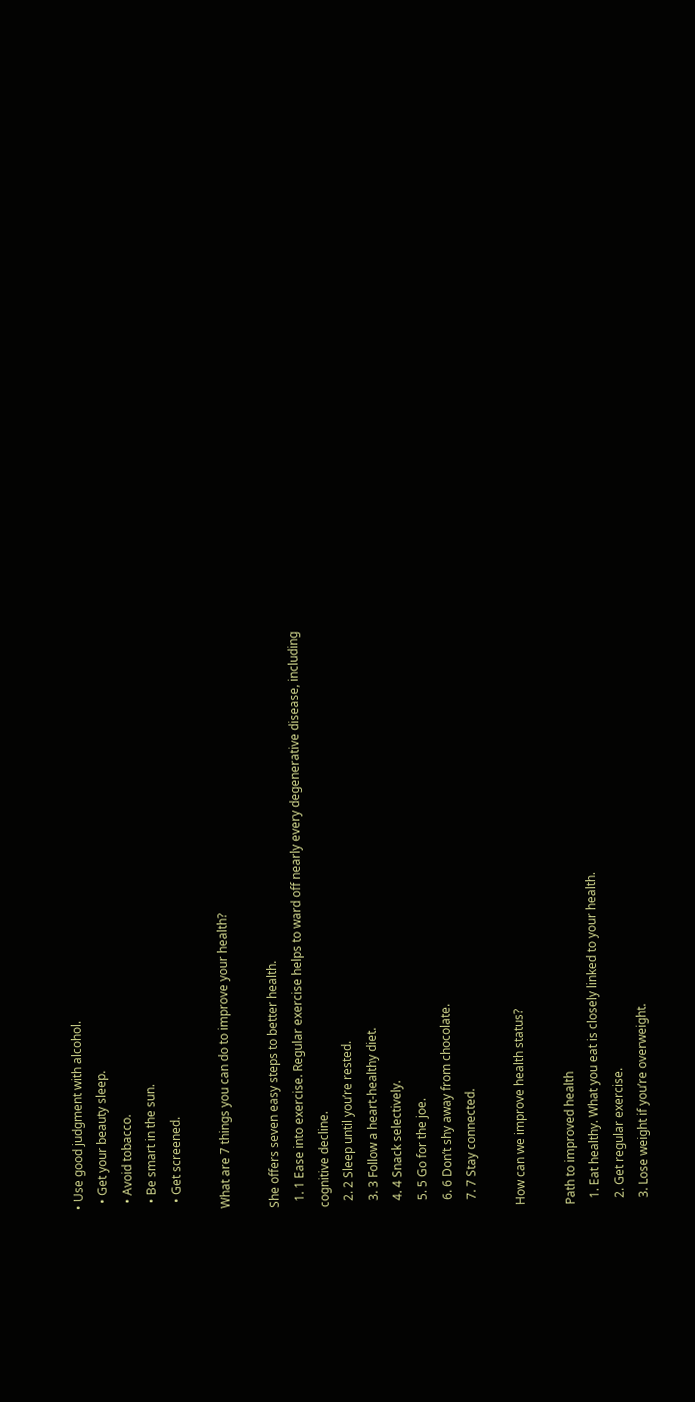• Use good judgment with alcohol.
  • Get your beauty sleep.
  • Avoid tobacco.
  • Be smart in the sun.
  • Get screened.

What are 7 things you can do to improve your health?

She offers seven easy steps to better health.
  1. 1 Ease into exercise. Regular exercise helps to ward off nearly every degenerative disease, including cognitive decline.
  2. 2 Sleep until you’re rested.
  3. 3 Follow a heart-healthy diet.
  4. 4 Snack selectively.
  5. 5 Go for the joe.
  6. 6 Don’t shy away from chocolate.
  7. 7 Stay connected.

How can we improve health status?

Path to improved health
  1. Eat healthy. What you eat is closely linked to your health.
  2. Get regular exercise.
  3. Lose weight if you’re overweight.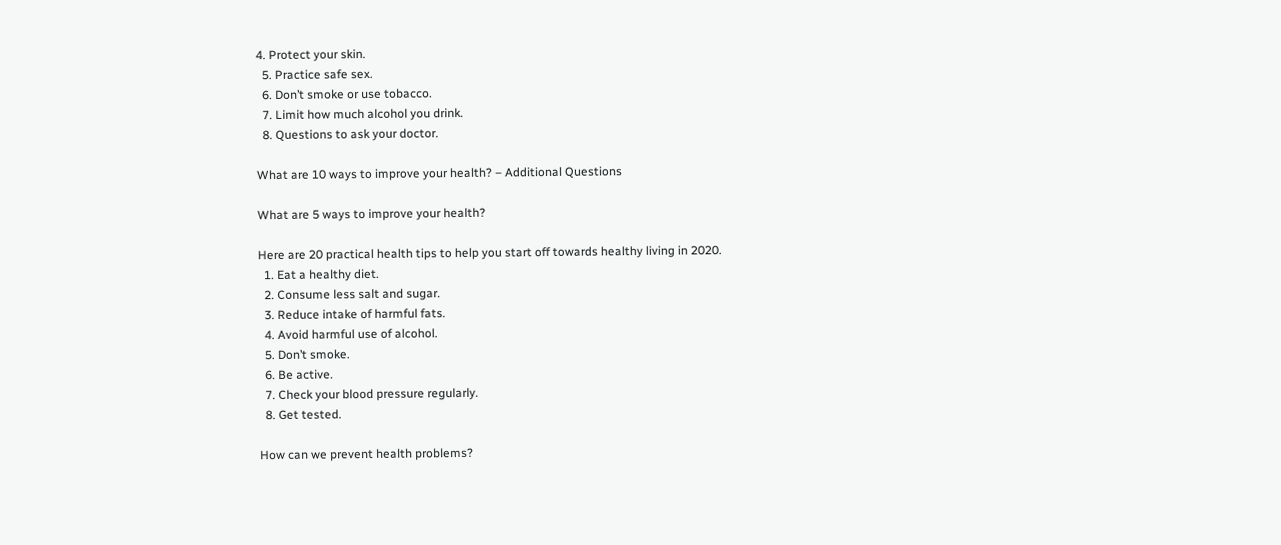4. Protect your skin.
  5. Practice safe sex.
  6. Don’t smoke or use tobacco.
  7. Limit how much alcohol you drink.
  8. Questions to ask your doctor.

What are 10 ways to improve your health? – Additional Questions

What are 5 ways to improve your health?

Here are 20 practical health tips to help you start off towards healthy living in 2020.
  1. Eat a healthy diet.
  2. Consume less salt and sugar.
  3. Reduce intake of harmful fats.
  4. Avoid harmful use of alcohol.
  5. Don’t smoke.
  6. Be active.
  7. Check your blood pressure regularly.
  8. Get tested.

How can we prevent health problems?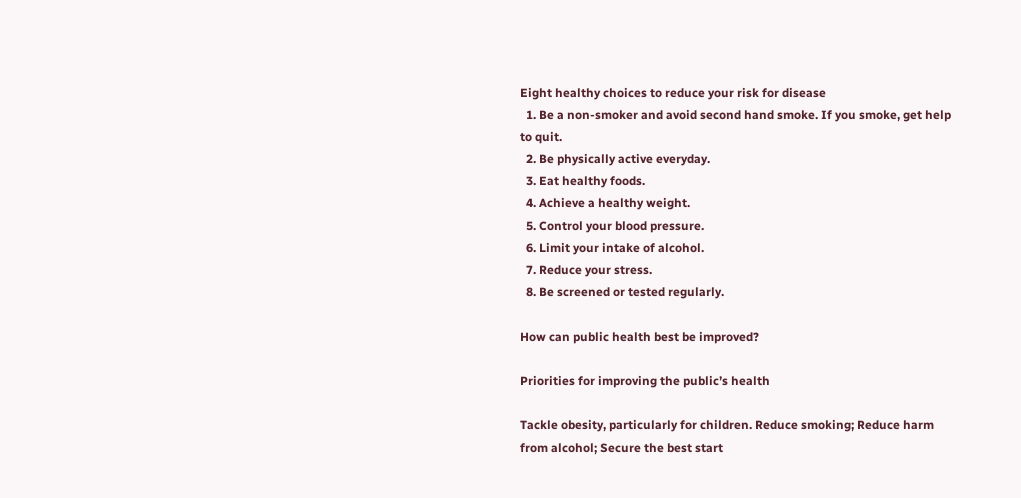Eight healthy choices to reduce your risk for disease
  1. Be a non-smoker and avoid second hand smoke. If you smoke, get help to quit.
  2. Be physically active everyday.
  3. Eat healthy foods.
  4. Achieve a healthy weight.
  5. Control your blood pressure.
  6. Limit your intake of alcohol.
  7. Reduce your stress.
  8. Be screened or tested regularly.

How can public health best be improved?

Priorities for improving the public’s health

Tackle obesity, particularly for children. Reduce smoking; Reduce harm from alcohol; Secure the best start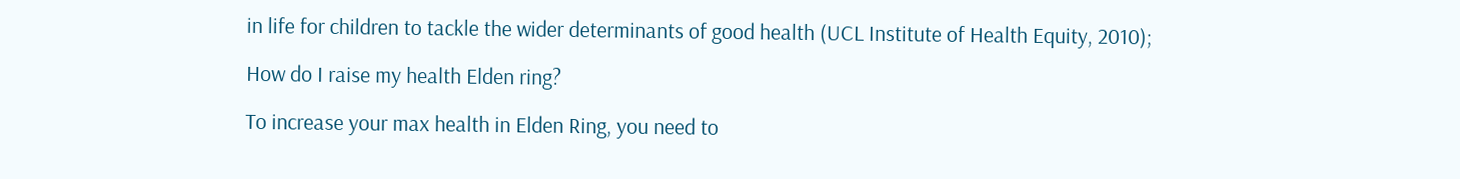in life for children to tackle the wider determinants of good health (UCL Institute of Health Equity, 2010);

How do I raise my health Elden ring?

To increase your max health in Elden Ring, you need to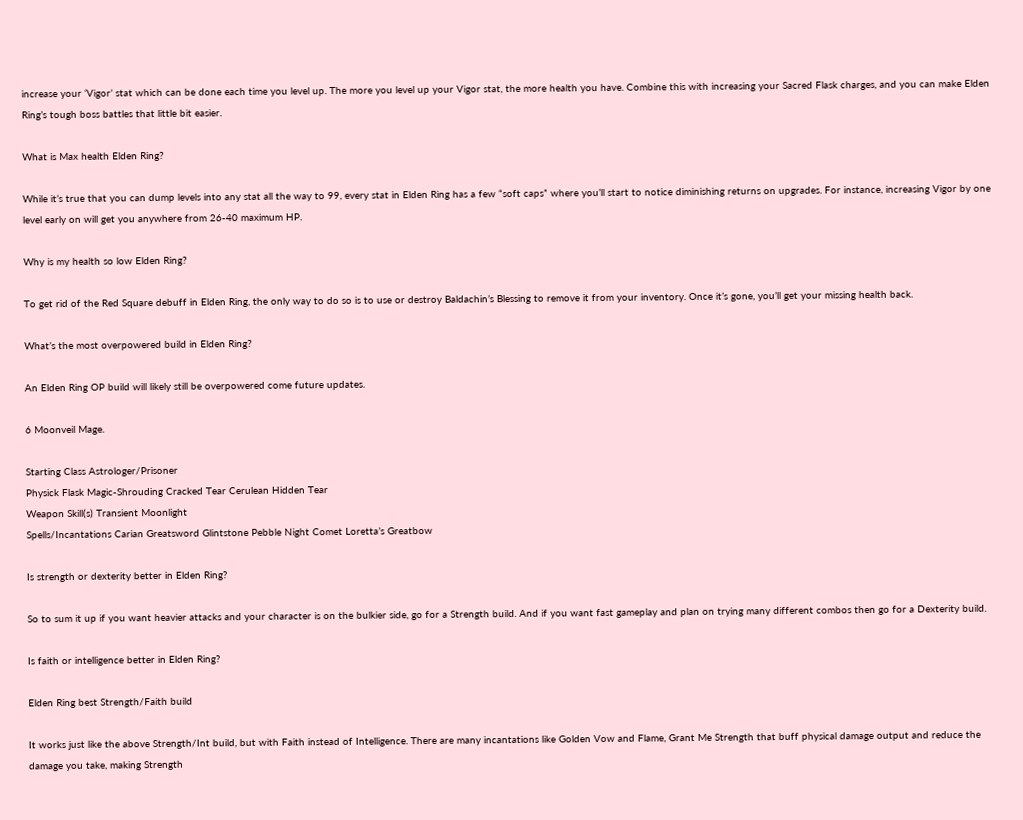increase your ‘Vigor’ stat which can be done each time you level up. The more you level up your Vigor stat, the more health you have. Combine this with increasing your Sacred Flask charges, and you can make Elden Ring’s tough boss battles that little bit easier.

What is Max health Elden Ring?

While it’s true that you can dump levels into any stat all the way to 99, every stat in Elden Ring has a few “soft caps” where you’ll start to notice diminishing returns on upgrades. For instance, increasing Vigor by one level early on will get you anywhere from 26-40 maximum HP.

Why is my health so low Elden Ring?

To get rid of the Red Square debuff in Elden Ring, the only way to do so is to use or destroy Baldachin’s Blessing to remove it from your inventory. Once it’s gone, you’ll get your missing health back.

What’s the most overpowered build in Elden Ring?

An Elden Ring OP build will likely still be overpowered come future updates.

6 Moonveil Mage.

Starting Class Astrologer/Prisoner
Physick Flask Magic-Shrouding Cracked Tear Cerulean Hidden Tear
Weapon Skill(s) Transient Moonlight
Spells/Incantations Carian Greatsword Glintstone Pebble Night Comet Loretta’s Greatbow

Is strength or dexterity better in Elden Ring?

So to sum it up if you want heavier attacks and your character is on the bulkier side, go for a Strength build. And if you want fast gameplay and plan on trying many different combos then go for a Dexterity build.

Is faith or intelligence better in Elden Ring?

Elden Ring best Strength/Faith build

It works just like the above Strength/Int build, but with Faith instead of Intelligence. There are many incantations like Golden Vow and Flame, Grant Me Strength that buff physical damage output and reduce the damage you take, making Strength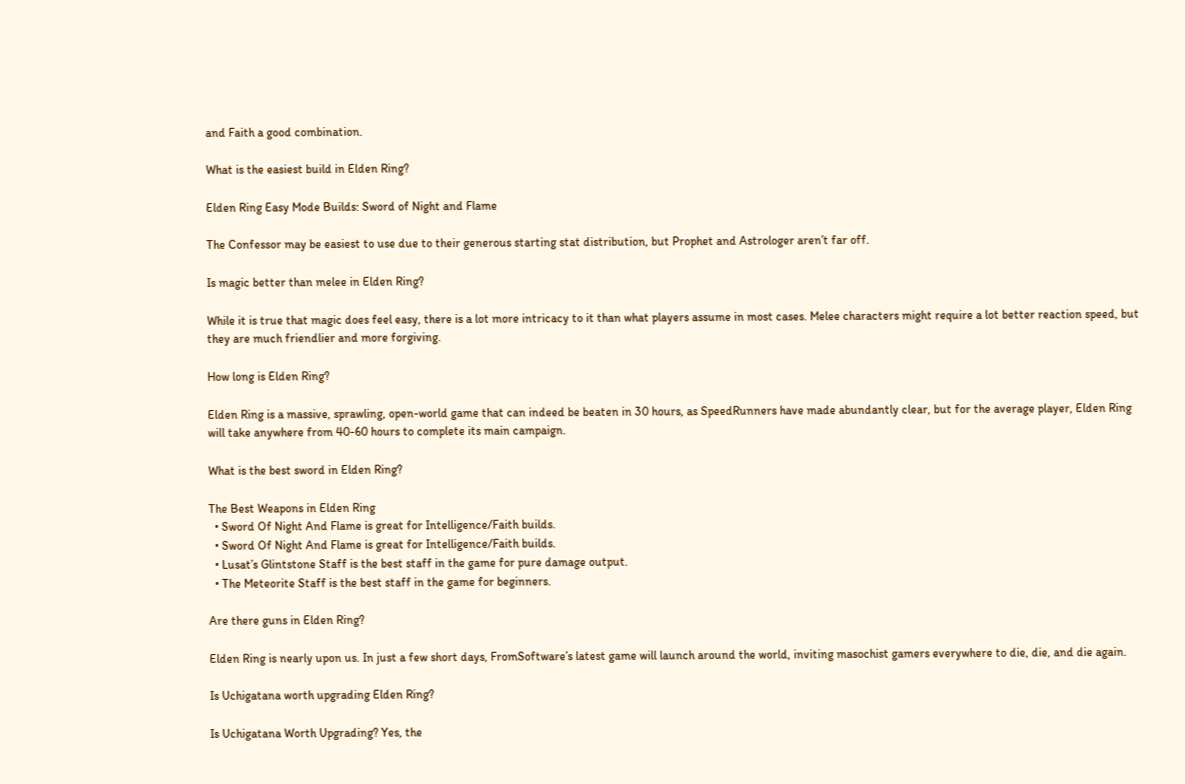and Faith a good combination.

What is the easiest build in Elden Ring?

Elden Ring Easy Mode Builds: Sword of Night and Flame

The Confessor may be easiest to use due to their generous starting stat distribution, but Prophet and Astrologer aren’t far off.

Is magic better than melee in Elden Ring?

While it is true that magic does feel easy, there is a lot more intricacy to it than what players assume in most cases. Melee characters might require a lot better reaction speed, but they are much friendlier and more forgiving.

How long is Elden Ring?

Elden Ring is a massive, sprawling, open-world game that can indeed be beaten in 30 hours, as SpeedRunners have made abundantly clear, but for the average player, Elden Ring will take anywhere from 40-60 hours to complete its main campaign.

What is the best sword in Elden Ring?

The Best Weapons in Elden Ring
  • Sword Of Night And Flame is great for Intelligence/Faith builds.
  • Sword Of Night And Flame is great for Intelligence/Faith builds.
  • Lusat’s Glintstone Staff is the best staff in the game for pure damage output.
  • The Meteorite Staff is the best staff in the game for beginners.

Are there guns in Elden Ring?

Elden Ring is nearly upon us. In just a few short days, FromSoftware’s latest game will launch around the world, inviting masochist gamers everywhere to die, die, and die again.

Is Uchigatana worth upgrading Elden Ring?

Is Uchigatana Worth Upgrading? Yes, the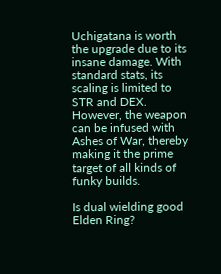Uchigatana is worth the upgrade due to its insane damage. With standard stats, its scaling is limited to STR and DEX. However, the weapon can be infused with Ashes of War, thereby making it the prime target of all kinds of funky builds.

Is dual wielding good Elden Ring?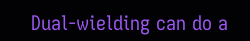Dual-wielding can do a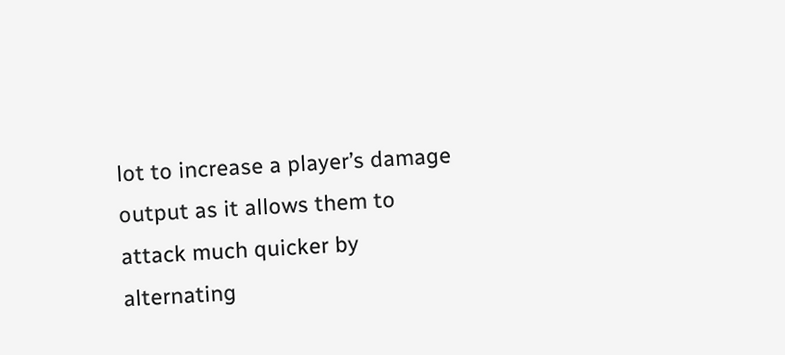lot to increase a player’s damage output as it allows them to attack much quicker by alternating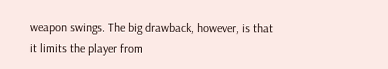weapon swings. The big drawback, however, is that it limits the player from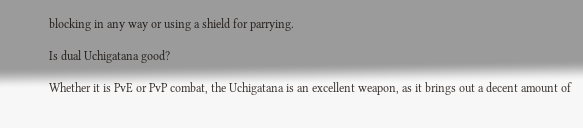blocking in any way or using a shield for parrying.

Is dual Uchigatana good?

Whether it is PvE or PvP combat, the Uchigatana is an excellent weapon, as it brings out a decent amount of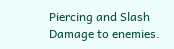Piercing and Slash Damage to enemies.